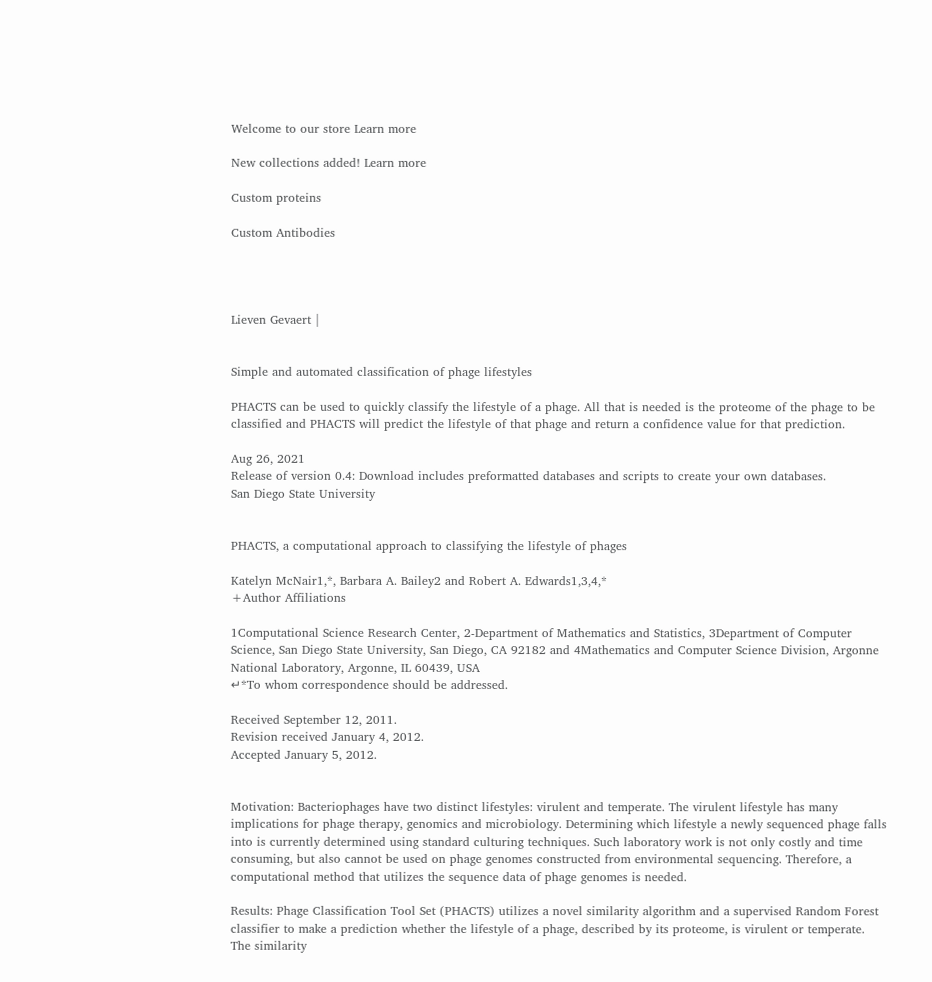Welcome to our store Learn more

New collections added! Learn more

Custom proteins

Custom Antibodies




Lieven Gevaert |


Simple and automated classification of phage lifestyles

PHACTS can be used to quickly classify the lifestyle of a phage. All that is needed is the proteome of the phage to be classified and PHACTS will predict the lifestyle of that phage and return a confidence value for that prediction.

Aug 26, 2021
Release of version 0.4: Download includes preformatted databases and scripts to create your own databases.
San Diego State University


PHACTS, a computational approach to classifying the lifestyle of phages

Katelyn McNair1,*, Barbara A. Bailey2 and Robert A. Edwards1,3,4,*
+Author Affiliations

1Computational Science Research Center, 2-Department of Mathematics and Statistics, 3Department of Computer Science, San Diego State University, San Diego, CA 92182 and 4Mathematics and Computer Science Division, Argonne National Laboratory, Argonne, IL 60439, USA
↵*To whom correspondence should be addressed.

Received September 12, 2011.
Revision received January 4, 2012.
Accepted January 5, 2012.


Motivation: Bacteriophages have two distinct lifestyles: virulent and temperate. The virulent lifestyle has many implications for phage therapy, genomics and microbiology. Determining which lifestyle a newly sequenced phage falls into is currently determined using standard culturing techniques. Such laboratory work is not only costly and time consuming, but also cannot be used on phage genomes constructed from environmental sequencing. Therefore, a computational method that utilizes the sequence data of phage genomes is needed.

Results: Phage Classification Tool Set (PHACTS) utilizes a novel similarity algorithm and a supervised Random Forest classifier to make a prediction whether the lifestyle of a phage, described by its proteome, is virulent or temperate. The similarity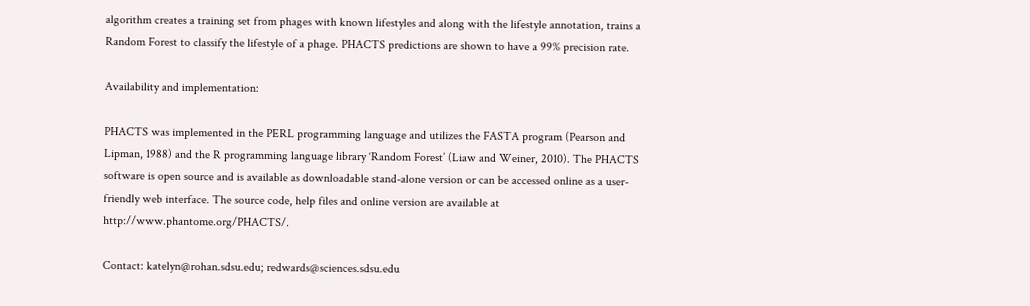algorithm creates a training set from phages with known lifestyles and along with the lifestyle annotation, trains a Random Forest to classify the lifestyle of a phage. PHACTS predictions are shown to have a 99% precision rate.

Availability and implementation:

PHACTS was implemented in the PERL programming language and utilizes the FASTA program (Pearson and Lipman, 1988) and the R programming language library ‘Random Forest’ (Liaw and Weiner, 2010). The PHACTS software is open source and is available as downloadable stand-alone version or can be accessed online as a user-friendly web interface. The source code, help files and online version are available at http://www.phantome.org/PHACTS/.

Contact: katelyn@rohan.sdsu.edu; redwards@sciences.sdsu.edu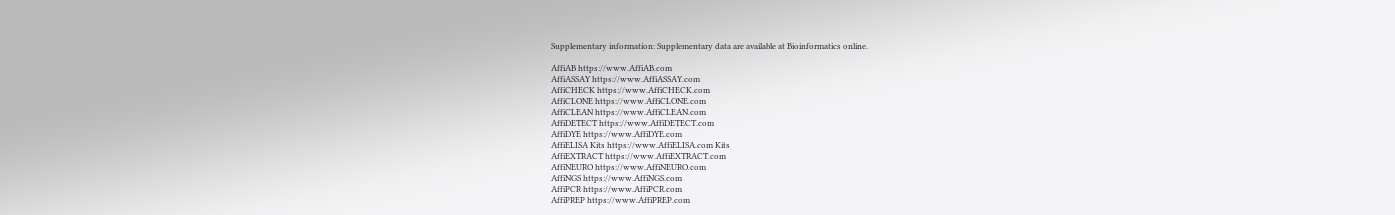Supplementary information: Supplementary data are available at Bioinformatics online.

AffiAB https://www.AffiAB.com
AffiASSAY https://www.AffiASSAY.com
AffiCHECK https://www.AffiCHECK.com
AffiCLONE https://www.AffiCLONE.com
AffiCLEAN https://www.AffiCLEAN.com
AffiDETECT https://www.AffiDETECT.com
AffiDYE https://www.AffiDYE.com
AffiELISA Kits https://www.AffiELISA.com Kits
AffiEXTRACT https://www.AffiEXTRACT.com
AffiNEURO https://www.AffiNEURO.com
AffiNGS https://www.AffiNGS.com
AffiPCR https://www.AffiPCR.com
AffiPREP https://www.AffiPREP.com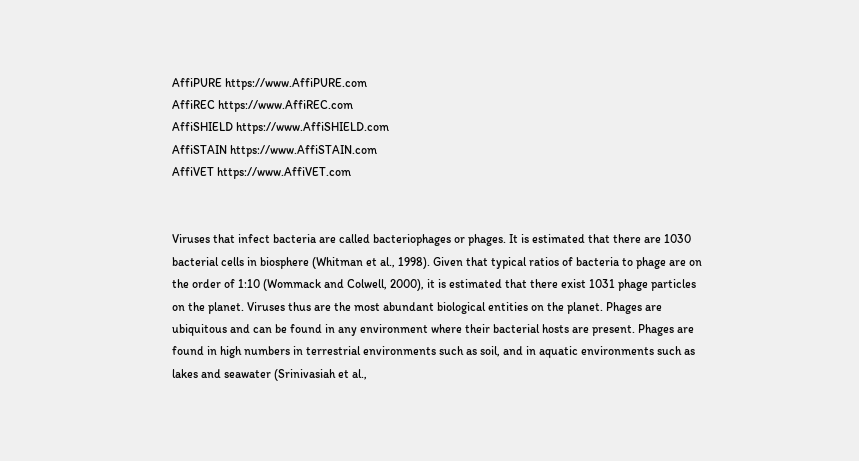AffiPURE https://www.AffiPURE.com
AffiREC https://www.AffiREC.com
AffiSHIELD https://www.AffiSHIELD.com
AffiSTAIN https://www.AffiSTAIN.com
AffiVET https://www.AffiVET.com


Viruses that infect bacteria are called bacteriophages or phages. It is estimated that there are 1030 bacterial cells in biosphere (Whitman et al., 1998). Given that typical ratios of bacteria to phage are on the order of 1:10 (Wommack and Colwell, 2000), it is estimated that there exist 1031 phage particles on the planet. Viruses thus are the most abundant biological entities on the planet. Phages are ubiquitous and can be found in any environment where their bacterial hosts are present. Phages are found in high numbers in terrestrial environments such as soil, and in aquatic environments such as lakes and seawater (Srinivasiah et al.,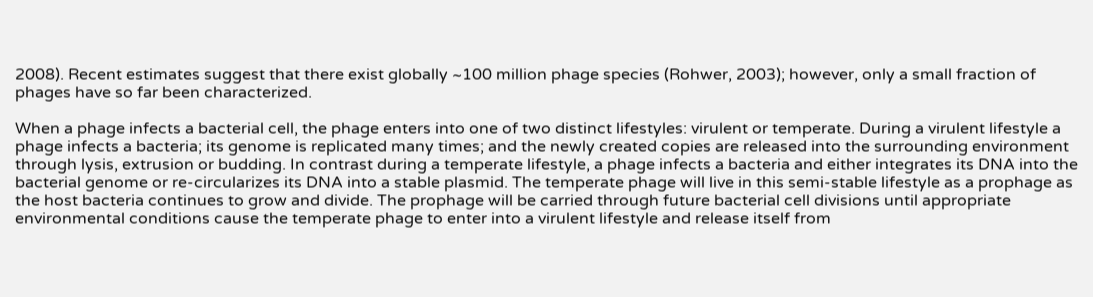2008). Recent estimates suggest that there exist globally ~100 million phage species (Rohwer, 2003); however, only a small fraction of phages have so far been characterized.

When a phage infects a bacterial cell, the phage enters into one of two distinct lifestyles: virulent or temperate. During a virulent lifestyle a phage infects a bacteria; its genome is replicated many times; and the newly created copies are released into the surrounding environment through lysis, extrusion or budding. In contrast during a temperate lifestyle, a phage infects a bacteria and either integrates its DNA into the bacterial genome or re-circularizes its DNA into a stable plasmid. The temperate phage will live in this semi-stable lifestyle as a prophage as the host bacteria continues to grow and divide. The prophage will be carried through future bacterial cell divisions until appropriate environmental conditions cause the temperate phage to enter into a virulent lifestyle and release itself from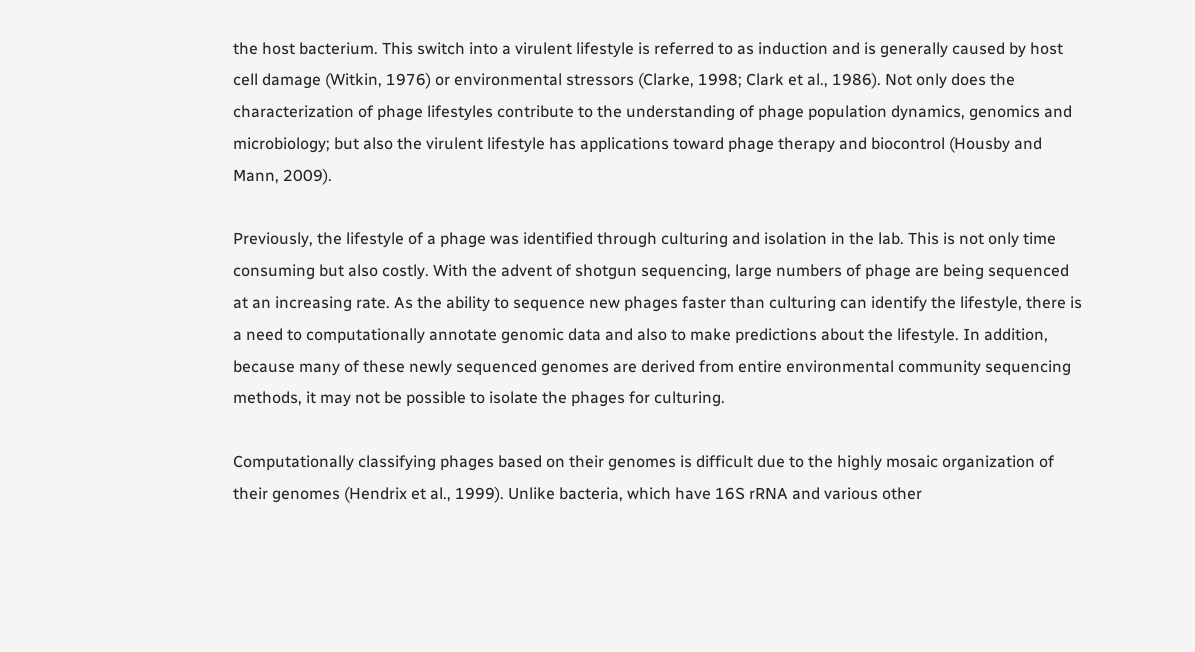the host bacterium. This switch into a virulent lifestyle is referred to as induction and is generally caused by host cell damage (Witkin, 1976) or environmental stressors (Clarke, 1998; Clark et al., 1986). Not only does the characterization of phage lifestyles contribute to the understanding of phage population dynamics, genomics and microbiology; but also the virulent lifestyle has applications toward phage therapy and biocontrol (Housby and Mann, 2009).

Previously, the lifestyle of a phage was identified through culturing and isolation in the lab. This is not only time consuming but also costly. With the advent of shotgun sequencing, large numbers of phage are being sequenced at an increasing rate. As the ability to sequence new phages faster than culturing can identify the lifestyle, there is a need to computationally annotate genomic data and also to make predictions about the lifestyle. In addition, because many of these newly sequenced genomes are derived from entire environmental community sequencing methods, it may not be possible to isolate the phages for culturing.

Computationally classifying phages based on their genomes is difficult due to the highly mosaic organization of their genomes (Hendrix et al., 1999). Unlike bacteria, which have 16S rRNA and various other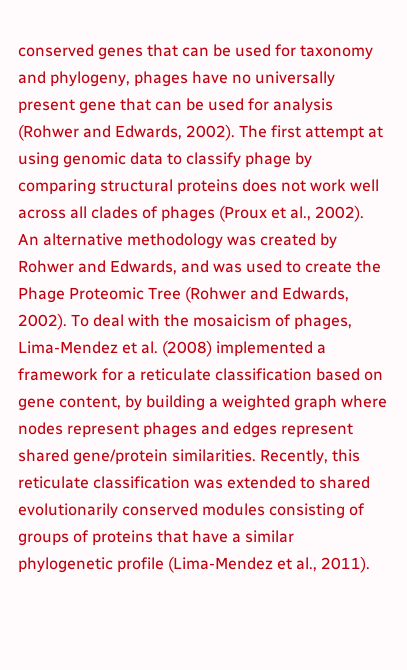conserved genes that can be used for taxonomy and phylogeny, phages have no universally present gene that can be used for analysis (Rohwer and Edwards, 2002). The first attempt at using genomic data to classify phage by comparing structural proteins does not work well across all clades of phages (Proux et al., 2002). An alternative methodology was created by Rohwer and Edwards, and was used to create the Phage Proteomic Tree (Rohwer and Edwards, 2002). To deal with the mosaicism of phages, Lima-Mendez et al. (2008) implemented a framework for a reticulate classification based on gene content, by building a weighted graph where nodes represent phages and edges represent shared gene/protein similarities. Recently, this reticulate classification was extended to shared evolutionarily conserved modules consisting of groups of proteins that have a similar phylogenetic profile (Lima-Mendez et al., 2011).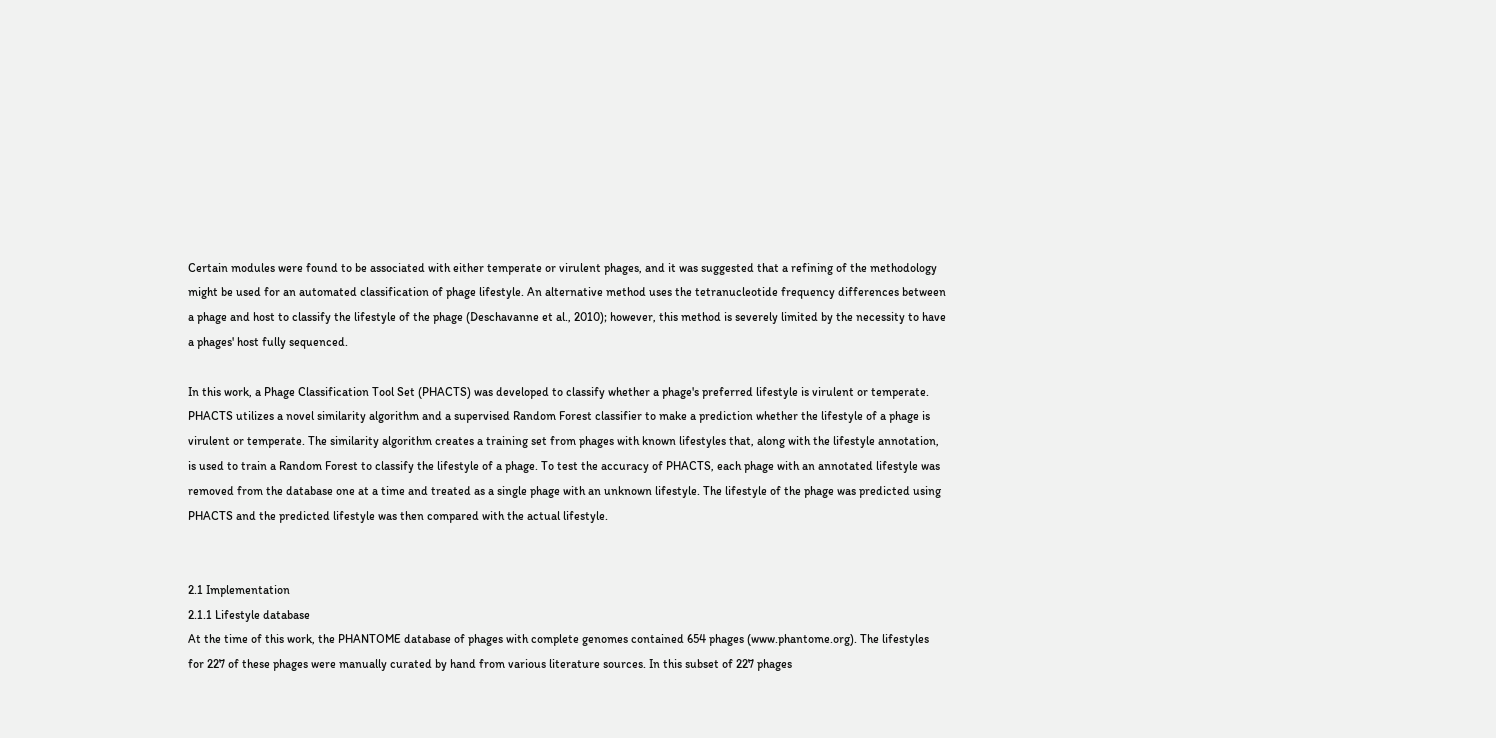Certain modules were found to be associated with either temperate or virulent phages, and it was suggested that a refining of the methodology might be used for an automated classification of phage lifestyle. An alternative method uses the tetranucleotide frequency differences between a phage and host to classify the lifestyle of the phage (Deschavanne et al., 2010); however, this method is severely limited by the necessity to have a phages' host fully sequenced.

In this work, a Phage Classification Tool Set (PHACTS) was developed to classify whether a phage's preferred lifestyle is virulent or temperate. PHACTS utilizes a novel similarity algorithm and a supervised Random Forest classifier to make a prediction whether the lifestyle of a phage is virulent or temperate. The similarity algorithm creates a training set from phages with known lifestyles that, along with the lifestyle annotation, is used to train a Random Forest to classify the lifestyle of a phage. To test the accuracy of PHACTS, each phage with an annotated lifestyle was removed from the database one at a time and treated as a single phage with an unknown lifestyle. The lifestyle of the phage was predicted using PHACTS and the predicted lifestyle was then compared with the actual lifestyle.


2.1 Implementation
2.1.1 Lifestyle database
At the time of this work, the PHANTOME database of phages with complete genomes contained 654 phages (www.phantome.org). The lifestyles for 227 of these phages were manually curated by hand from various literature sources. In this subset of 227 phages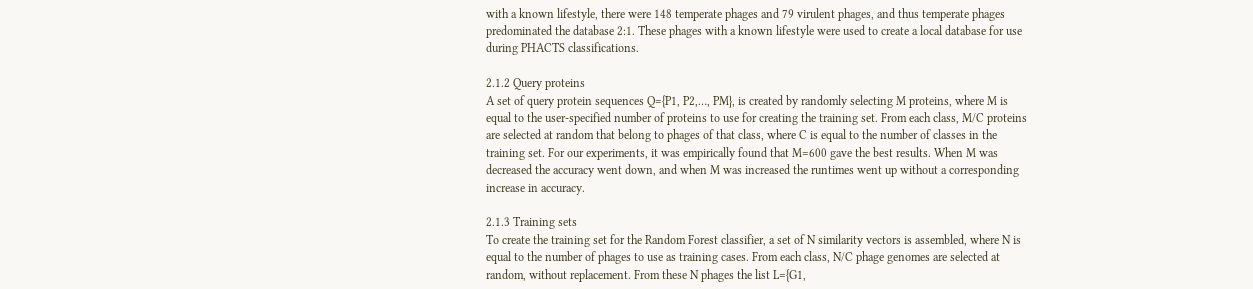with a known lifestyle, there were 148 temperate phages and 79 virulent phages, and thus temperate phages predominated the database 2:1. These phages with a known lifestyle were used to create a local database for use during PHACTS classifications.

2.1.2 Query proteins
A set of query protein sequences Q={P1, P2,…, PM}, is created by randomly selecting M proteins, where M is equal to the user-specified number of proteins to use for creating the training set. From each class, M/C proteins are selected at random that belong to phages of that class, where C is equal to the number of classes in the training set. For our experiments, it was empirically found that M=600 gave the best results. When M was decreased the accuracy went down, and when M was increased the runtimes went up without a corresponding increase in accuracy.

2.1.3 Training sets
To create the training set for the Random Forest classifier, a set of N similarity vectors is assembled, where N is equal to the number of phages to use as training cases. From each class, N/C phage genomes are selected at random, without replacement. From these N phages the list L={G1,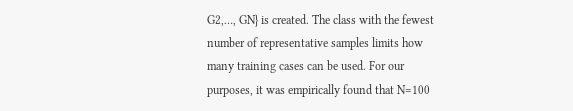G2,…, GN} is created. The class with the fewest number of representative samples limits how many training cases can be used. For our purposes, it was empirically found that N=100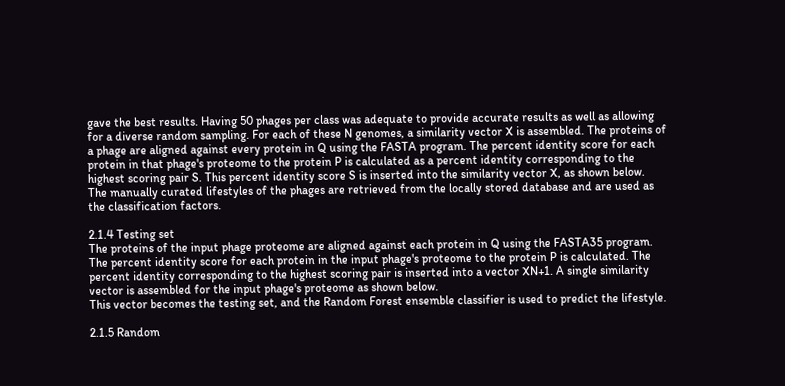gave the best results. Having 50 phages per class was adequate to provide accurate results as well as allowing for a diverse random sampling. For each of these N genomes, a similarity vector X is assembled. The proteins of a phage are aligned against every protein in Q using the FASTA program. The percent identity score for each protein in that phage's proteome to the protein P is calculated as a percent identity corresponding to the highest scoring pair S. This percent identity score S is inserted into the similarity vector X, as shown below.
The manually curated lifestyles of the phages are retrieved from the locally stored database and are used as the classification factors.

2.1.4 Testing set
The proteins of the input phage proteome are aligned against each protein in Q using the FASTA35 program. The percent identity score for each protein in the input phage's proteome to the protein P is calculated. The percent identity corresponding to the highest scoring pair is inserted into a vector XN+1. A single similarity vector is assembled for the input phage's proteome as shown below.
This vector becomes the testing set, and the Random Forest ensemble classifier is used to predict the lifestyle.

2.1.5 Random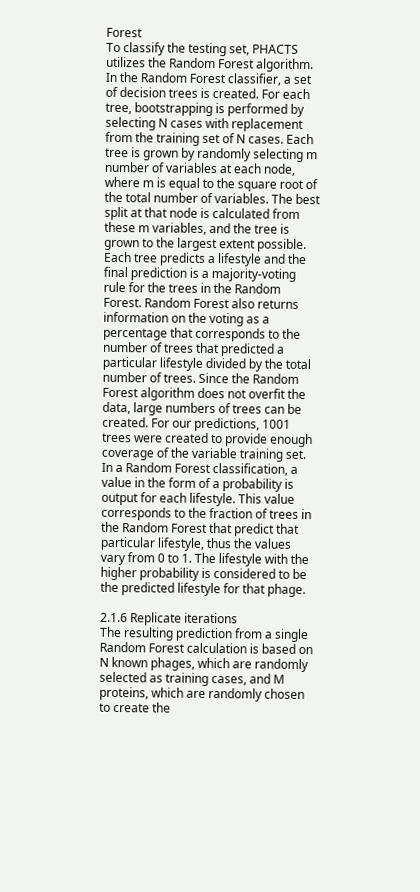Forest
To classify the testing set, PHACTS utilizes the Random Forest algorithm. In the Random Forest classifier, a set of decision trees is created. For each tree, bootstrapping is performed by selecting N cases with replacement from the training set of N cases. Each tree is grown by randomly selecting m number of variables at each node, where m is equal to the square root of the total number of variables. The best split at that node is calculated from these m variables, and the tree is grown to the largest extent possible. Each tree predicts a lifestyle and the final prediction is a majority-voting rule for the trees in the Random Forest. Random Forest also returns information on the voting as a percentage that corresponds to the number of trees that predicted a particular lifestyle divided by the total number of trees. Since the Random Forest algorithm does not overfit the data, large numbers of trees can be created. For our predictions, 1001 trees were created to provide enough coverage of the variable training set. In a Random Forest classification, a value in the form of a probability is output for each lifestyle. This value corresponds to the fraction of trees in the Random Forest that predict that particular lifestyle, thus the values vary from 0 to 1. The lifestyle with the higher probability is considered to be the predicted lifestyle for that phage.

2.1.6 Replicate iterations
The resulting prediction from a single Random Forest calculation is based on N known phages, which are randomly selected as training cases, and M proteins, which are randomly chosen to create the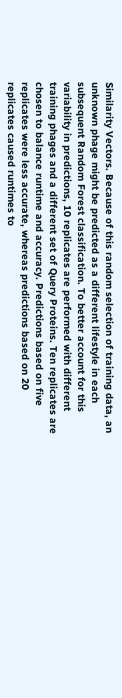Similarity Vectors. Because of this random selection of training data, an unknown phage might be predicted as a different lifestyle in each subsequent Random Forest classification. To better account for this variability in predictions, 10 replicates are performed with different training phages and a different set of Query Proteins. Ten replicates are chosen to balance runtime and accuracy. Predictions based on five replicates were less accurate, whereas predictions based on 20 replicates caused runtimes to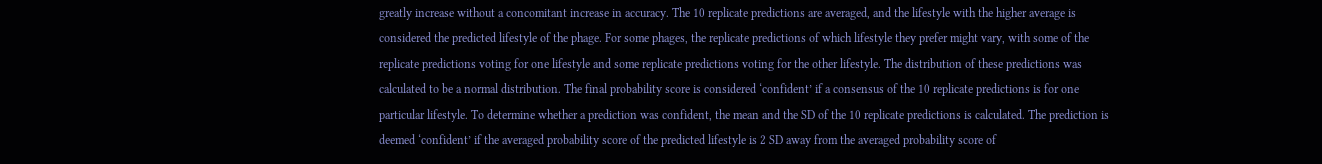greatly increase without a concomitant increase in accuracy. The 10 replicate predictions are averaged, and the lifestyle with the higher average is considered the predicted lifestyle of the phage. For some phages, the replicate predictions of which lifestyle they prefer might vary, with some of the replicate predictions voting for one lifestyle and some replicate predictions voting for the other lifestyle. The distribution of these predictions was calculated to be a normal distribution. The final probability score is considered ‘confident’ if a consensus of the 10 replicate predictions is for one particular lifestyle. To determine whether a prediction was confident, the mean and the SD of the 10 replicate predictions is calculated. The prediction is deemed ‘confident’ if the averaged probability score of the predicted lifestyle is 2 SD away from the averaged probability score of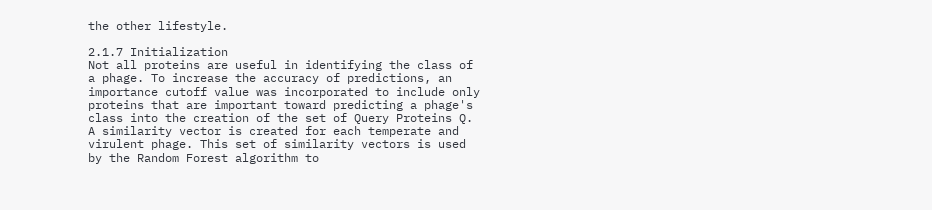the other lifestyle.

2.1.7 Initialization
Not all proteins are useful in identifying the class of a phage. To increase the accuracy of predictions, an importance cutoff value was incorporated to include only proteins that are important toward predicting a phage's class into the creation of the set of Query Proteins Q. A similarity vector is created for each temperate and virulent phage. This set of similarity vectors is used by the Random Forest algorithm to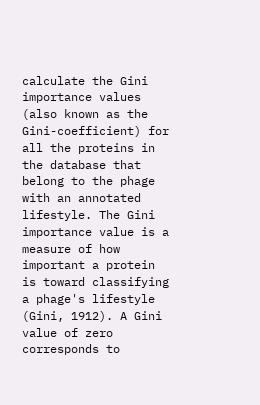calculate the Gini importance values (also known as the Gini-coefficient) for all the proteins in the database that belong to the phage with an annotated lifestyle. The Gini importance value is a measure of how important a protein is toward classifying a phage's lifestyle (Gini, 1912). A Gini value of zero corresponds to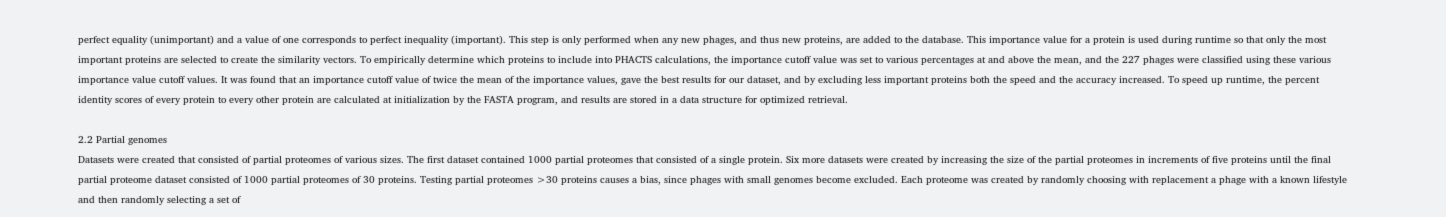perfect equality (unimportant) and a value of one corresponds to perfect inequality (important). This step is only performed when any new phages, and thus new proteins, are added to the database. This importance value for a protein is used during runtime so that only the most important proteins are selected to create the similarity vectors. To empirically determine which proteins to include into PHACTS calculations, the importance cutoff value was set to various percentages at and above the mean, and the 227 phages were classified using these various importance value cutoff values. It was found that an importance cutoff value of twice the mean of the importance values, gave the best results for our dataset, and by excluding less important proteins both the speed and the accuracy increased. To speed up runtime, the percent identity scores of every protein to every other protein are calculated at initialization by the FASTA program, and results are stored in a data structure for optimized retrieval.

2.2 Partial genomes
Datasets were created that consisted of partial proteomes of various sizes. The first dataset contained 1000 partial proteomes that consisted of a single protein. Six more datasets were created by increasing the size of the partial proteomes in increments of five proteins until the final partial proteome dataset consisted of 1000 partial proteomes of 30 proteins. Testing partial proteomes >30 proteins causes a bias, since phages with small genomes become excluded. Each proteome was created by randomly choosing with replacement a phage with a known lifestyle and then randomly selecting a set of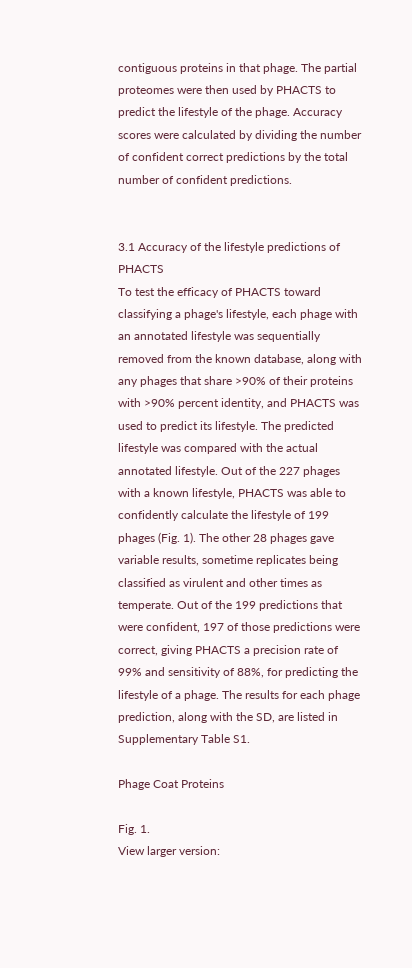contiguous proteins in that phage. The partial proteomes were then used by PHACTS to predict the lifestyle of the phage. Accuracy scores were calculated by dividing the number of confident correct predictions by the total number of confident predictions.


3.1 Accuracy of the lifestyle predictions of PHACTS
To test the efficacy of PHACTS toward classifying a phage's lifestyle, each phage with an annotated lifestyle was sequentially removed from the known database, along with any phages that share >90% of their proteins with >90% percent identity, and PHACTS was used to predict its lifestyle. The predicted lifestyle was compared with the actual annotated lifestyle. Out of the 227 phages with a known lifestyle, PHACTS was able to confidently calculate the lifestyle of 199 phages (Fig. 1). The other 28 phages gave variable results, sometime replicates being classified as virulent and other times as temperate. Out of the 199 predictions that were confident, 197 of those predictions were correct, giving PHACTS a precision rate of 99% and sensitivity of 88%, for predicting the lifestyle of a phage. The results for each phage prediction, along with the SD, are listed in Supplementary Table S1.

Phage Coat Proteins

Fig. 1.
View larger version: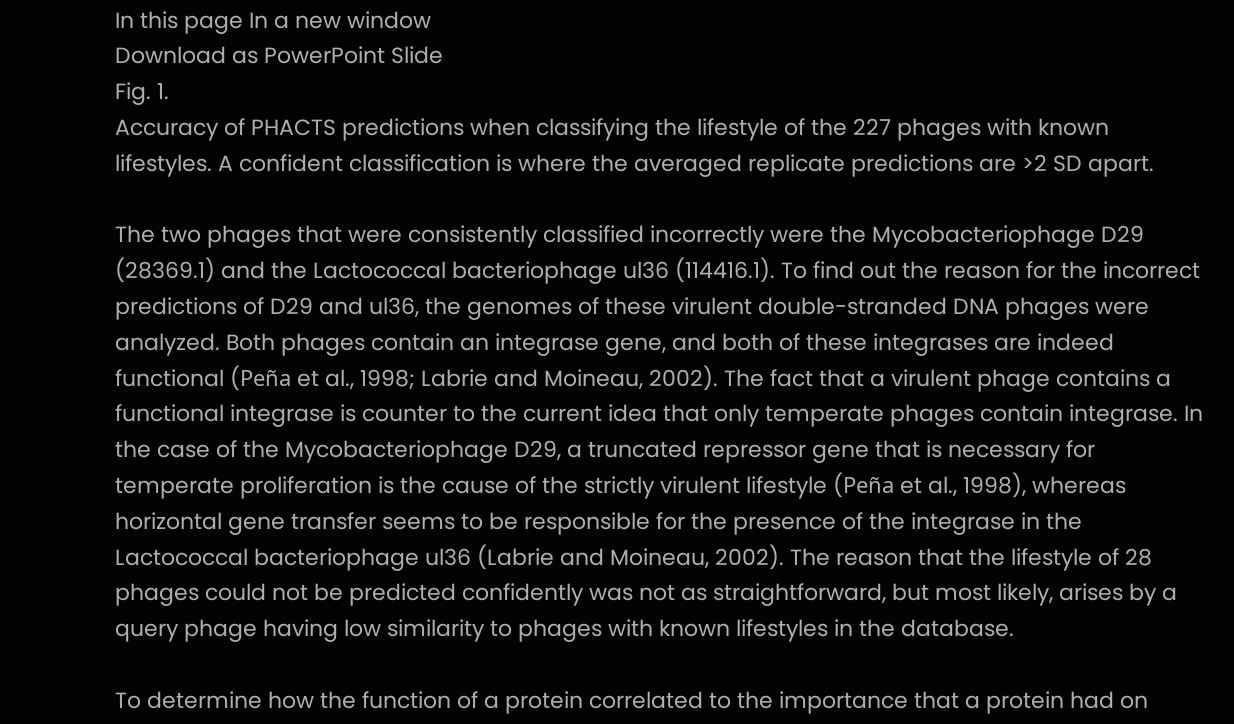In this page In a new window
Download as PowerPoint Slide
Fig. 1.
Accuracy of PHACTS predictions when classifying the lifestyle of the 227 phages with known lifestyles. A confident classification is where the averaged replicate predictions are >2 SD apart.

The two phages that were consistently classified incorrectly were the Mycobacteriophage D29 (28369.1) and the Lactococcal bacteriophage ul36 (114416.1). To find out the reason for the incorrect predictions of D29 and ul36, the genomes of these virulent double-stranded DNA phages were analyzed. Both phages contain an integrase gene, and both of these integrases are indeed functional (Peña et al., 1998; Labrie and Moineau, 2002). The fact that a virulent phage contains a functional integrase is counter to the current idea that only temperate phages contain integrase. In the case of the Mycobacteriophage D29, a truncated repressor gene that is necessary for temperate proliferation is the cause of the strictly virulent lifestyle (Peña et al., 1998), whereas horizontal gene transfer seems to be responsible for the presence of the integrase in the Lactococcal bacteriophage ul36 (Labrie and Moineau, 2002). The reason that the lifestyle of 28 phages could not be predicted confidently was not as straightforward, but most likely, arises by a query phage having low similarity to phages with known lifestyles in the database.

To determine how the function of a protein correlated to the importance that a protein had on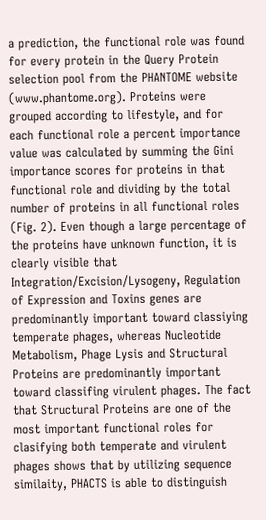a prediction, the functional role was found for every protein in the Query Protein selection pool from the PHANTOME website (www.phantome.org). Proteins were grouped according to lifestyle, and for each functional role a percent importance value was calculated by summing the Gini importance scores for proteins in that functional role and dividing by the total number of proteins in all functional roles (Fig. 2). Even though a large percentage of the proteins have unknown function, it is clearly visible that Integration/Excision/Lysogeny, Regulation of Expression and Toxins genes are predominantly important toward classiying temperate phages, whereas Nucleotide Metabolism, Phage Lysis and Structural Proteins are predominantly important toward classifing virulent phages. The fact that Structural Proteins are one of the most important functional roles for clasifying both temperate and virulent phages shows that by utilizing sequence similaity, PHACTS is able to distinguish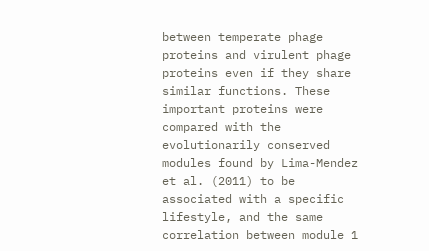between temperate phage proteins and virulent phage proteins even if they share similar functions. These important proteins were compared with the evolutionarily conserved modules found by Lima-Mendez et al. (2011) to be associated with a specific lifestyle, and the same correlation between module 1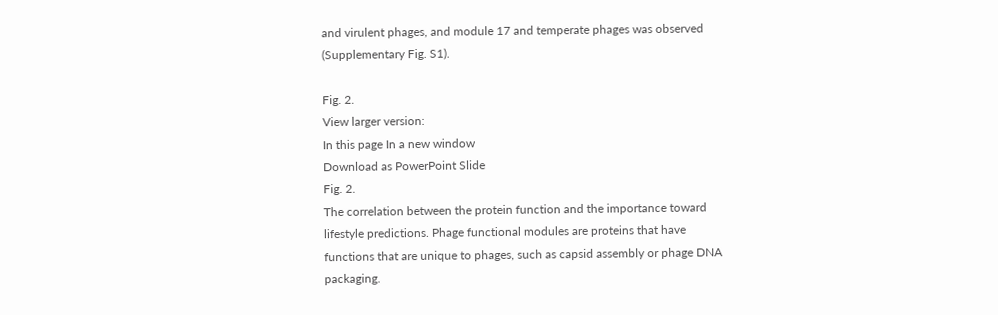and virulent phages, and module 17 and temperate phages was observed (Supplementary Fig. S1).

Fig. 2.
View larger version:
In this page In a new window
Download as PowerPoint Slide
Fig. 2.
The correlation between the protein function and the importance toward lifestyle predictions. Phage functional modules are proteins that have functions that are unique to phages, such as capsid assembly or phage DNA packaging.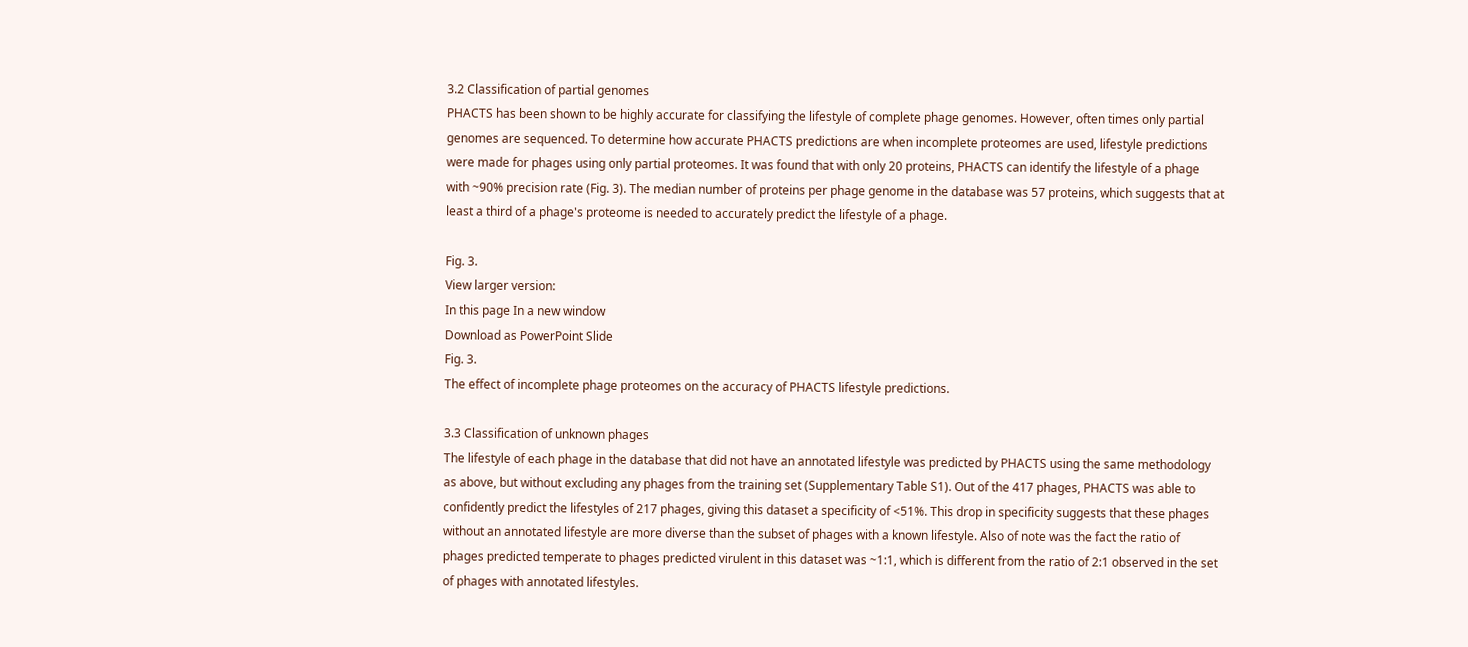3.2 Classification of partial genomes
PHACTS has been shown to be highly accurate for classifying the lifestyle of complete phage genomes. However, often times only partial genomes are sequenced. To determine how accurate PHACTS predictions are when incomplete proteomes are used, lifestyle predictions were made for phages using only partial proteomes. It was found that with only 20 proteins, PHACTS can identify the lifestyle of a phage with ~90% precision rate (Fig. 3). The median number of proteins per phage genome in the database was 57 proteins, which suggests that at least a third of a phage's proteome is needed to accurately predict the lifestyle of a phage.

Fig. 3.
View larger version:
In this page In a new window
Download as PowerPoint Slide
Fig. 3.
The effect of incomplete phage proteomes on the accuracy of PHACTS lifestyle predictions.

3.3 Classification of unknown phages
The lifestyle of each phage in the database that did not have an annotated lifestyle was predicted by PHACTS using the same methodology as above, but without excluding any phages from the training set (Supplementary Table S1). Out of the 417 phages, PHACTS was able to confidently predict the lifestyles of 217 phages, giving this dataset a specificity of <51%. This drop in specificity suggests that these phages without an annotated lifestyle are more diverse than the subset of phages with a known lifestyle. Also of note was the fact the ratio of phages predicted temperate to phages predicted virulent in this dataset was ~1:1, which is different from the ratio of 2:1 observed in the set of phages with annotated lifestyles.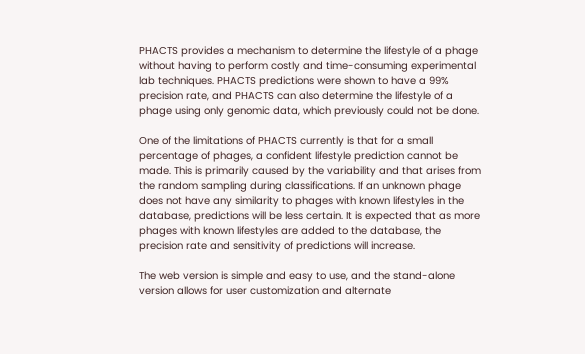PHACTS provides a mechanism to determine the lifestyle of a phage without having to perform costly and time-consuming experimental lab techniques. PHACTS predictions were shown to have a 99% precision rate, and PHACTS can also determine the lifestyle of a phage using only genomic data, which previously could not be done.

One of the limitations of PHACTS currently is that for a small percentage of phages, a confident lifestyle prediction cannot be made. This is primarily caused by the variability and that arises from the random sampling during classifications. If an unknown phage does not have any similarity to phages with known lifestyles in the database, predictions will be less certain. It is expected that as more phages with known lifestyles are added to the database, the precision rate and sensitivity of predictions will increase.

The web version is simple and easy to use, and the stand-alone version allows for user customization and alternate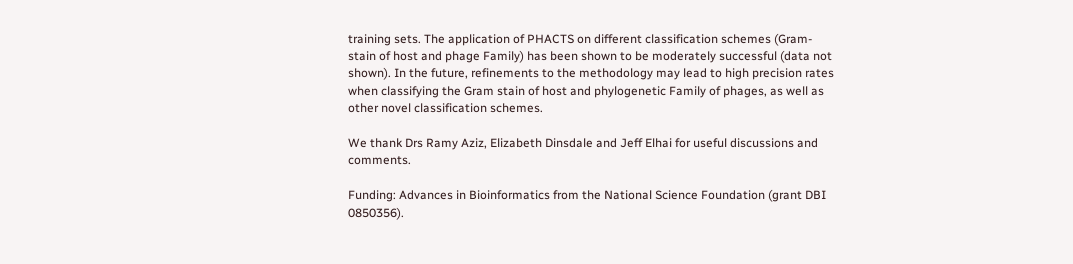training sets. The application of PHACTS on different classification schemes (Gram-stain of host and phage Family) has been shown to be moderately successful (data not shown). In the future, refinements to the methodology may lead to high precision rates when classifying the Gram stain of host and phylogenetic Family of phages, as well as other novel classification schemes.

We thank Drs Ramy Aziz, Elizabeth Dinsdale and Jeff Elhai for useful discussions and comments.

Funding: Advances in Bioinformatics from the National Science Foundation (grant DBI 0850356).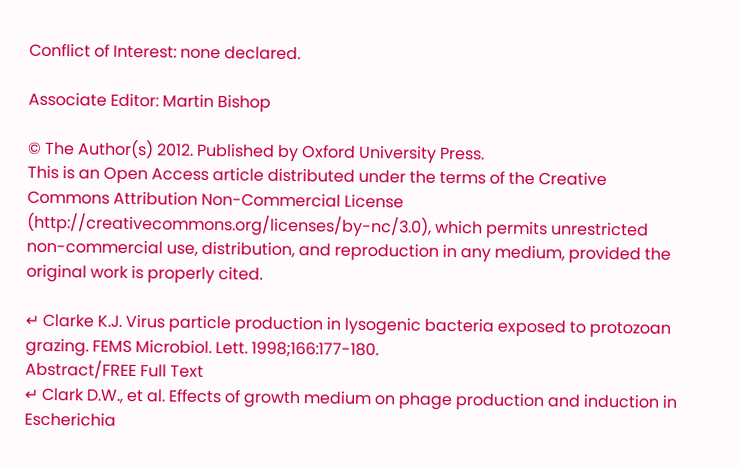Conflict of Interest: none declared.

Associate Editor: Martin Bishop

© The Author(s) 2012. Published by Oxford University Press.
This is an Open Access article distributed under the terms of the Creative Commons Attribution Non-Commercial License (http://creativecommons.org/licenses/by-nc/3.0), which permits unrestricted non-commercial use, distribution, and reproduction in any medium, provided the original work is properly cited.

↵ Clarke K.J. Virus particle production in lysogenic bacteria exposed to protozoan grazing. FEMS Microbiol. Lett. 1998;166:177-180.
Abstract/FREE Full Text
↵ Clark D.W., et al. Effects of growth medium on phage production and induction in Escherichia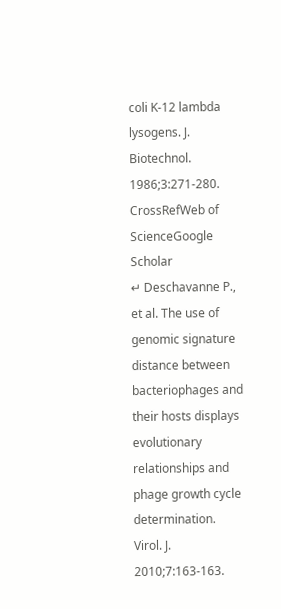coli K-12 lambda lysogens. J. Biotechnol. 1986;3:271-280.
CrossRefWeb of ScienceGoogle Scholar
↵ Deschavanne P., et al. The use of genomic signature distance between bacteriophages and their hosts displays evolutionary relationships and phage growth cycle determination. Virol. J. 2010;7:163-163.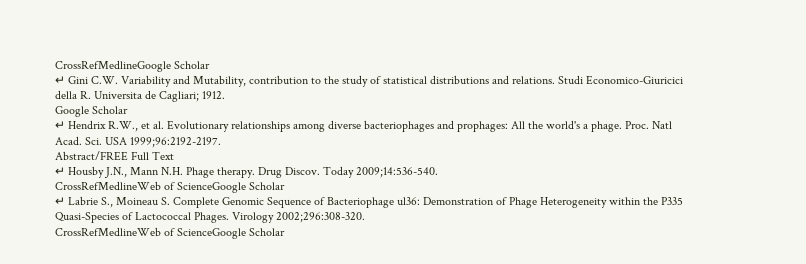CrossRefMedlineGoogle Scholar
↵ Gini C.W. Variability and Mutability, contribution to the study of statistical distributions and relations. Studi Economico-Giuricici della R. Universita de Cagliari; 1912.
Google Scholar
↵ Hendrix R.W., et al. Evolutionary relationships among diverse bacteriophages and prophages: All the world's a phage. Proc. Natl Acad. Sci. USA 1999;96:2192-2197.
Abstract/FREE Full Text
↵ Housby J.N., Mann N.H. Phage therapy. Drug Discov. Today 2009;14:536-540.
CrossRefMedlineWeb of ScienceGoogle Scholar
↵ Labrie S., Moineau S. Complete Genomic Sequence of Bacteriophage ul36: Demonstration of Phage Heterogeneity within the P335 Quasi-Species of Lactococcal Phages. Virology 2002;296:308-320.
CrossRefMedlineWeb of ScienceGoogle Scholar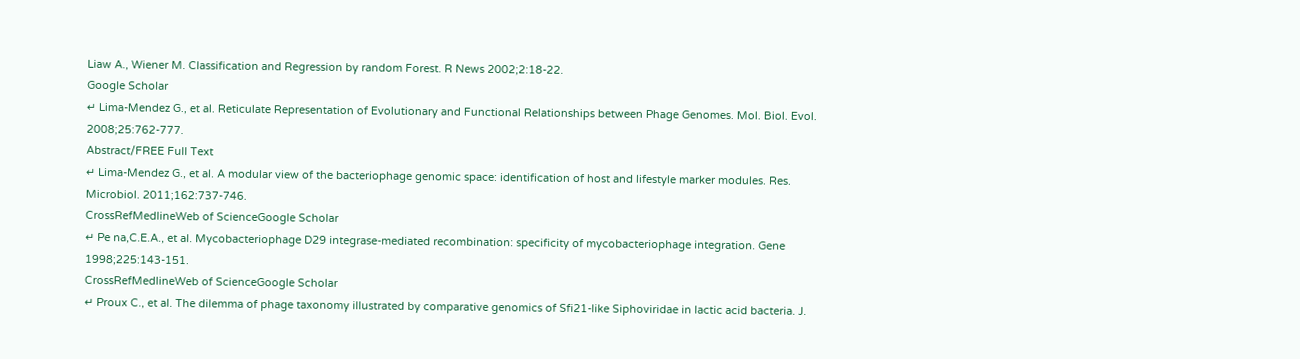Liaw A., Wiener M. Classification and Regression by random Forest. R News 2002;2:18-22.
Google Scholar
↵ Lima-Mendez G., et al. Reticulate Representation of Evolutionary and Functional Relationships between Phage Genomes. Mol. Biol. Evol. 2008;25:762-777.
Abstract/FREE Full Text
↵ Lima-Mendez G., et al. A modular view of the bacteriophage genomic space: identification of host and lifestyle marker modules. Res. Microbiol. 2011;162:737-746.
CrossRefMedlineWeb of ScienceGoogle Scholar
↵ Pe na,C.E.A., et al. Mycobacteriophage D29 integrase-mediated recombination: specificity of mycobacteriophage integration. Gene 1998;225:143-151.
CrossRefMedlineWeb of ScienceGoogle Scholar
↵ Proux C., et al. The dilemma of phage taxonomy illustrated by comparative genomics of Sfi21-like Siphoviridae in lactic acid bacteria. J.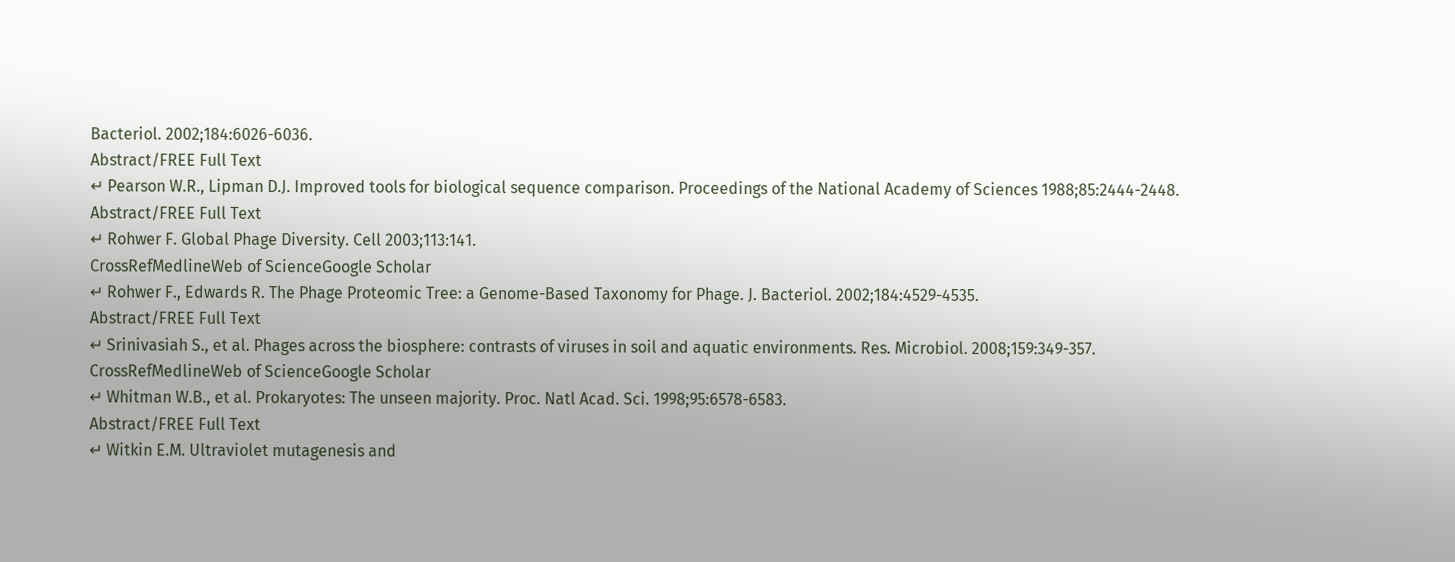Bacteriol. 2002;184:6026-6036.
Abstract/FREE Full Text
↵ Pearson W.R., Lipman D.J. Improved tools for biological sequence comparison. Proceedings of the National Academy of Sciences 1988;85:2444-2448.
Abstract/FREE Full Text
↵ Rohwer F. Global Phage Diversity. Cell 2003;113:141.
CrossRefMedlineWeb of ScienceGoogle Scholar
↵ Rohwer F., Edwards R. The Phage Proteomic Tree: a Genome-Based Taxonomy for Phage. J. Bacteriol. 2002;184:4529-4535.
Abstract/FREE Full Text
↵ Srinivasiah S., et al. Phages across the biosphere: contrasts of viruses in soil and aquatic environments. Res. Microbiol. 2008;159:349-357.
CrossRefMedlineWeb of ScienceGoogle Scholar
↵ Whitman W.B., et al. Prokaryotes: The unseen majority. Proc. Natl Acad. Sci. 1998;95:6578-6583.
Abstract/FREE Full Text
↵ Witkin E.M. Ultraviolet mutagenesis and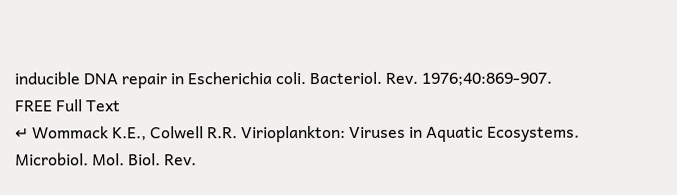inducible DNA repair in Escherichia coli. Bacteriol. Rev. 1976;40:869-907.
FREE Full Text
↵ Wommack K.E., Colwell R.R. Virioplankton: Viruses in Aquatic Ecosystems. Microbiol. Mol. Biol. Rev.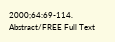2000;64:69-114.
Abstract/FREE Full Text